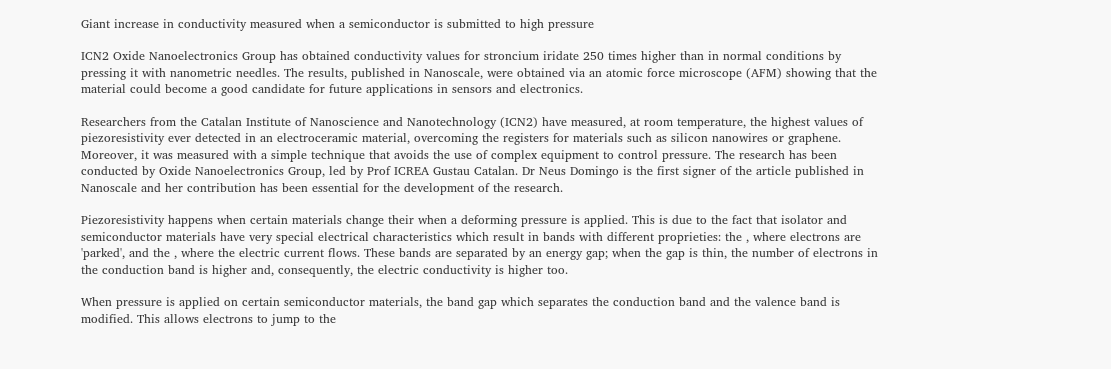Giant increase in conductivity measured when a semiconductor is submitted to high pressure

ICN2 Oxide Nanoelectronics Group has obtained conductivity values for stroncium iridate 250 times higher than in normal conditions by pressing it with nanometric needles. The results, published in Nanoscale, were obtained via an atomic force microscope (AFM) showing that the material could become a good candidate for future applications in sensors and electronics.

Researchers from the Catalan Institute of Nanoscience and Nanotechnology (ICN2) have measured, at room temperature, the highest values of piezoresistivity ever detected in an electroceramic material, overcoming the registers for materials such as silicon nanowires or graphene. Moreover, it was measured with a simple technique that avoids the use of complex equipment to control pressure. The research has been conducted by Oxide Nanoelectronics Group, led by Prof ICREA Gustau Catalan. Dr Neus Domingo is the first signer of the article published in Nanoscale and her contribution has been essential for the development of the research.

Piezoresistivity happens when certain materials change their when a deforming pressure is applied. This is due to the fact that isolator and semiconductor materials have very special electrical characteristics which result in bands with different proprieties: the , where electrons are 'parked', and the , where the electric current flows. These bands are separated by an energy gap; when the gap is thin, the number of electrons in the conduction band is higher and, consequently, the electric conductivity is higher too.

When pressure is applied on certain semiconductor materials, the band gap which separates the conduction band and the valence band is modified. This allows electrons to jump to the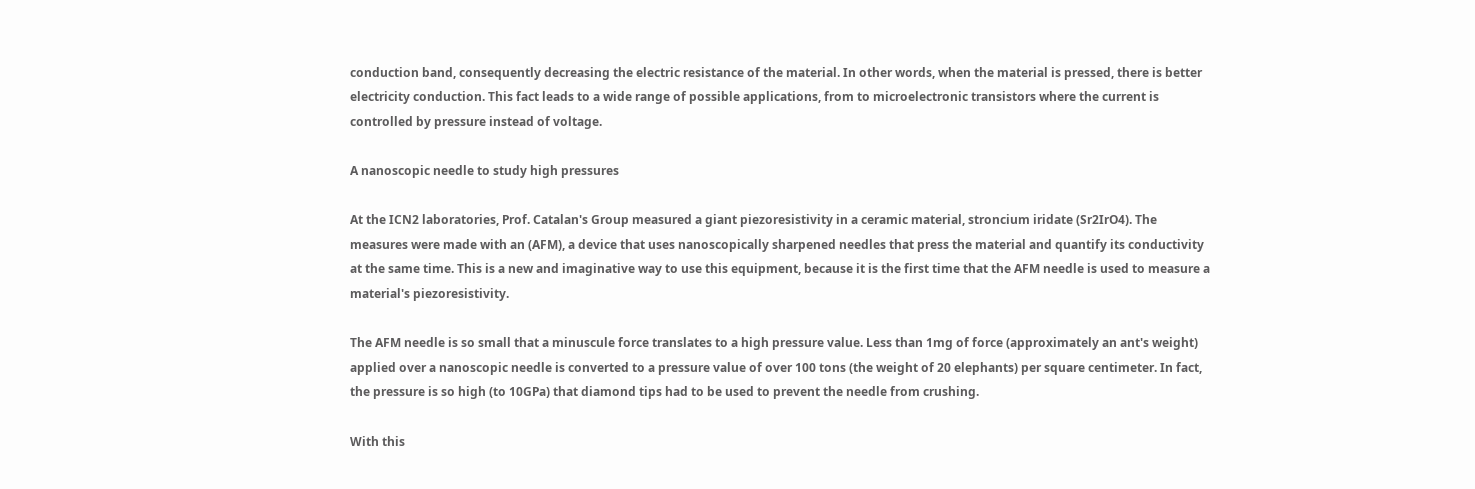conduction band, consequently decreasing the electric resistance of the material. In other words, when the material is pressed, there is better electricity conduction. This fact leads to a wide range of possible applications, from to microelectronic transistors where the current is controlled by pressure instead of voltage.

A nanoscopic needle to study high pressures

At the ICN2 laboratories, Prof. Catalan's Group measured a giant piezoresistivity in a ceramic material, stroncium iridate (Sr2IrO4). The measures were made with an (AFM), a device that uses nanoscopically sharpened needles that press the material and quantify its conductivity at the same time. This is a new and imaginative way to use this equipment, because it is the first time that the AFM needle is used to measure a material's piezoresistivity.

The AFM needle is so small that a minuscule force translates to a high pressure value. Less than 1mg of force (approximately an ant's weight) applied over a nanoscopic needle is converted to a pressure value of over 100 tons (the weight of 20 elephants) per square centimeter. In fact, the pressure is so high (to 10GPa) that diamond tips had to be used to prevent the needle from crushing.

With this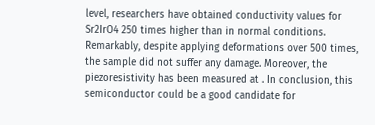level, researchers have obtained conductivity values for Sr2IrO4 250 times higher than in normal conditions. Remarkably, despite applying deformations over 500 times, the sample did not suffer any damage. Moreover, the piezoresistivity has been measured at . In conclusion, this semiconductor could be a good candidate for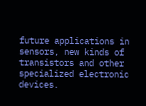future applications in sensors, new kinds of transistors and other specialized electronic devices.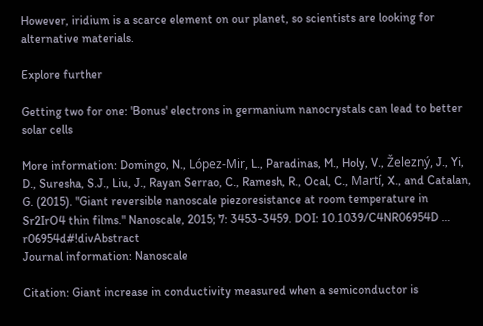However, iridium is a scarce element on our planet, so scientists are looking for alternative materials.

Explore further

Getting two for one: 'Bonus' electrons in germanium nanocrystals can lead to better solar cells

More information: Domingo, N., López-Mir, L., Paradinas, M., Holy, V., Železný, J., Yi, D., Suresha, S.J., Liu, J., Rayan Serrao, C., Ramesh, R., Ocal, C., Martí, X., and Catalan, G. (2015). "Giant reversible nanoscale piezoresistance at room temperature in Sr2IrO4 thin films." Nanoscale, 2015; 7: 3453-3459. DOI: 10.1039/C4NR06954D … r06954d#!divAbstract
Journal information: Nanoscale

Citation: Giant increase in conductivity measured when a semiconductor is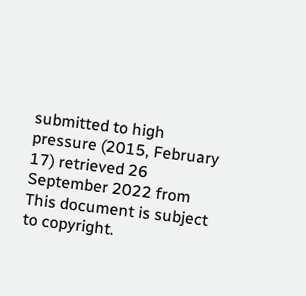submitted to high pressure (2015, February 17) retrieved 26 September 2022 from
This document is subject to copyright.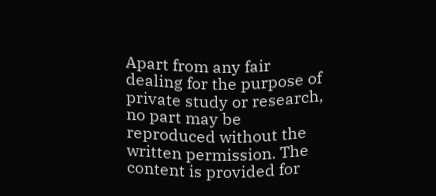Apart from any fair dealing for the purpose of private study or research, no part may be reproduced without the written permission. The content is provided for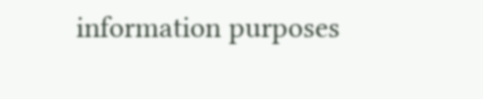information purposes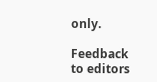only.

Feedback to editors